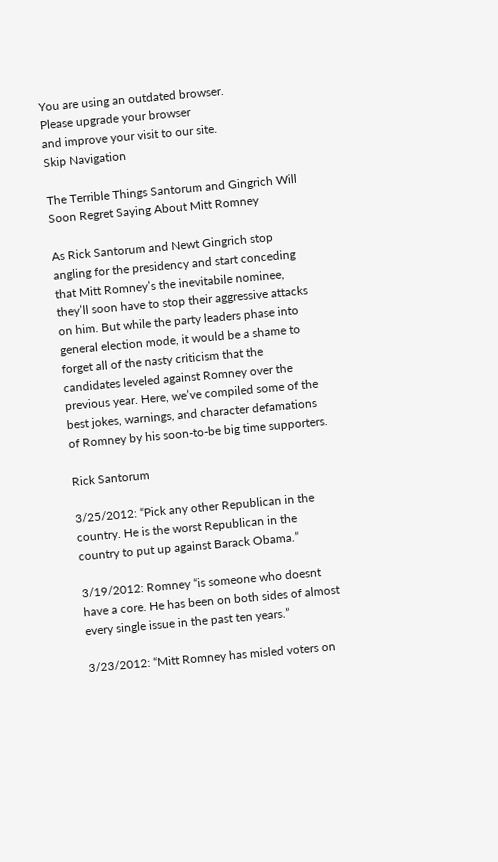You are using an outdated browser.
Please upgrade your browser
and improve your visit to our site.
Skip Navigation

The Terrible Things Santorum and Gingrich Will Soon Regret Saying About Mitt Romney

As Rick Santorum and Newt Gingrich stop angling for the presidency and start conceding that Mitt Romney’s the inevitabile nominee, they’ll soon have to stop their aggressive attacks on him. But while the party leaders phase into general election mode, it would be a shame to forget all of the nasty criticism that the candidates leveled against Romney over the previous year. Here, we’ve compiled some of the best jokes, warnings, and character defamations of Romney by his soon-to-be big time supporters.

Rick Santorum

3/25/2012: “Pick any other Republican in the country. He is the worst Republican in the country to put up against Barack Obama.”

3/19/2012: Romney “is someone who doesnt have a core. He has been on both sides of almost every single issue in the past ten years.”

3/23/2012: “Mitt Romney has misled voters on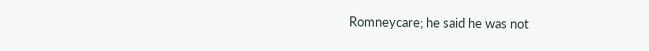Romneycare; he said he was not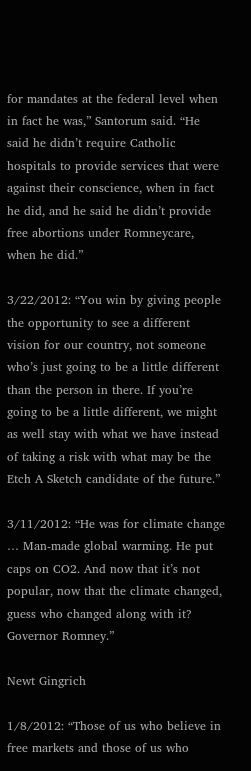for mandates at the federal level when in fact he was,” Santorum said. “He said he didn’t require Catholic hospitals to provide services that were against their conscience, when in fact he did, and he said he didn’t provide free abortions under Romneycare, when he did.”

3/22/2012: “You win by giving people the opportunity to see a different vision for our country, not someone who’s just going to be a little different than the person in there. If you’re going to be a little different, we might as well stay with what we have instead of taking a risk with what may be the Etch A Sketch candidate of the future.”

3/11/2012: “He was for climate change … Man-made global warming. He put caps on CO2. And now that it’s not popular, now that the climate changed, guess who changed along with it? Governor Romney.”

Newt Gingrich

1/8/2012: “Those of us who believe in free markets and those of us who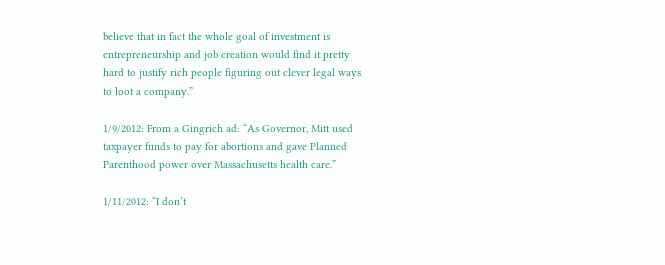believe that in fact the whole goal of investment is entrepreneurship and job creation would find it pretty hard to justify rich people figuring out clever legal ways to loot a company.”

1/9/2012: From a Gingrich ad: “As Governor, Mitt used taxpayer funds to pay for abortions and gave Planned Parenthood power over Massachusetts health care.”

1/11/2012: “I don’t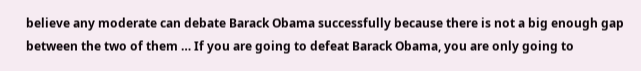believe any moderate can debate Barack Obama successfully because there is not a big enough gap between the two of them … If you are going to defeat Barack Obama, you are only going to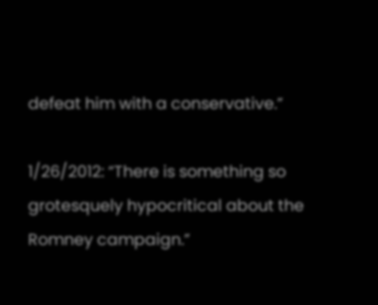defeat him with a conservative.”

1/26/2012: “There is something so grotesquely hypocritical about the Romney campaign.”